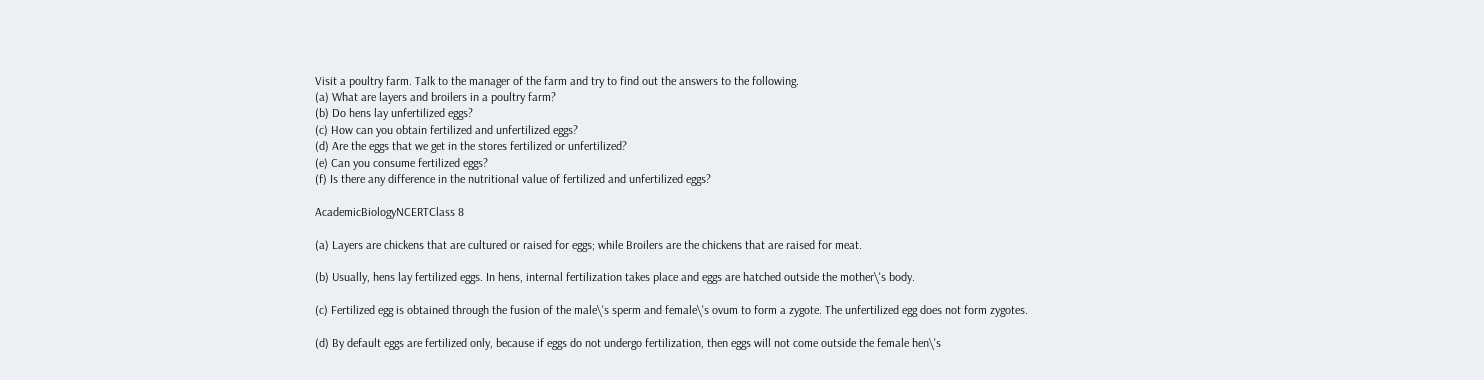Visit a poultry farm. Talk to the manager of the farm and try to find out the answers to the following.
(a) What are layers and broilers in a poultry farm?
(b) Do hens lay unfertilized eggs?
(c) How can you obtain fertilized and unfertilized eggs?
(d) Are the eggs that we get in the stores fertilized or unfertilized?
(e) Can you consume fertilized eggs?
(f) Is there any difference in the nutritional value of fertilized and unfertilized eggs?

AcademicBiologyNCERTClass 8

(a) Layers are chickens that are cultured or raised for eggs; while Broilers are the chickens that are raised for meat.

(b) Usually, hens lay fertilized eggs. In hens, internal fertilization takes place and eggs are hatched outside the mother\'s body.

(c) Fertilized egg is obtained through the fusion of the male\'s sperm and female\'s ovum to form a zygote. The unfertilized egg does not form zygotes.

(d) By default eggs are fertilized only, because if eggs do not undergo fertilization, then eggs will not come outside the female hen\'s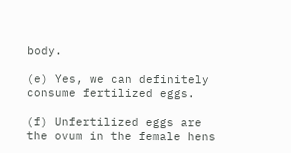body.

(e) Yes, we can definitely consume fertilized eggs.

(f) Unfertilized eggs are the ovum in the female hens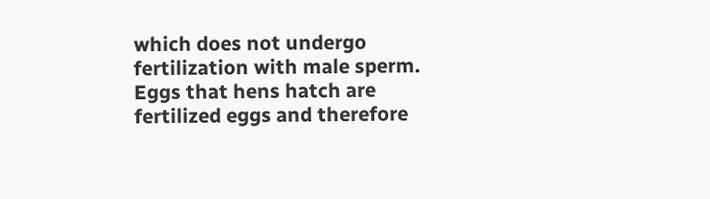which does not undergo fertilization with male sperm. Eggs that hens hatch are fertilized eggs and therefore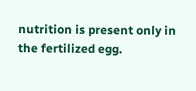nutrition is present only in the fertilized egg.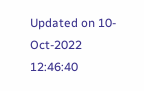Updated on 10-Oct-2022 12:46:40